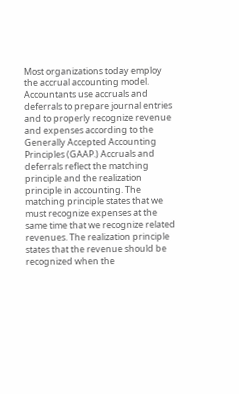Most organizations today employ the accrual accounting model. Accountants use accruals and deferrals to prepare journal entries and to properly recognize revenue and expenses according to the Generally Accepted Accounting Principles (GAAP.) Accruals and deferrals reflect the matching principle and the realization principle in accounting. The matching principle states that we must recognize expenses at the same time that we recognize related revenues. The realization principle states that the revenue should be recognized when the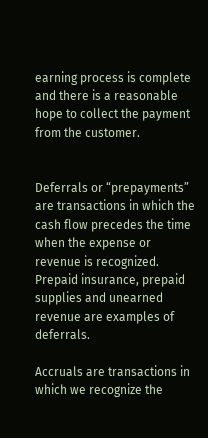earning process is complete and there is a reasonable hope to collect the payment from the customer.


Deferrals or “prepayments” are transactions in which the cash flow precedes the time when the expense or revenue is recognized. Prepaid insurance, prepaid supplies and unearned revenue are examples of deferrals.

Accruals are transactions in which we recognize the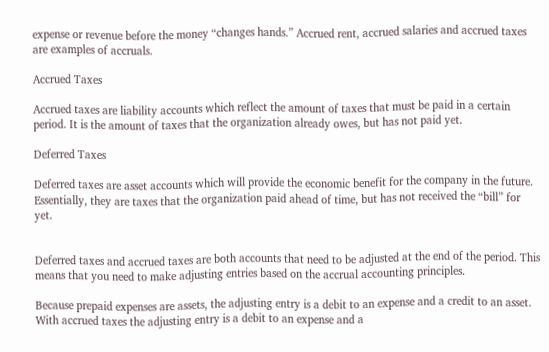expense or revenue before the money “changes hands.” Accrued rent, accrued salaries and accrued taxes are examples of accruals.

Accrued Taxes

Accrued taxes are liability accounts which reflect the amount of taxes that must be paid in a certain period. It is the amount of taxes that the organization already owes, but has not paid yet.

Deferred Taxes

Deferred taxes are asset accounts which will provide the economic benefit for the company in the future. Essentially, they are taxes that the organization paid ahead of time, but has not received the “bill” for yet.


Deferred taxes and accrued taxes are both accounts that need to be adjusted at the end of the period. This means that you need to make adjusting entries based on the accrual accounting principles.

Because prepaid expenses are assets, the adjusting entry is a debit to an expense and a credit to an asset. With accrued taxes the adjusting entry is a debit to an expense and a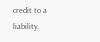credit to a liability.